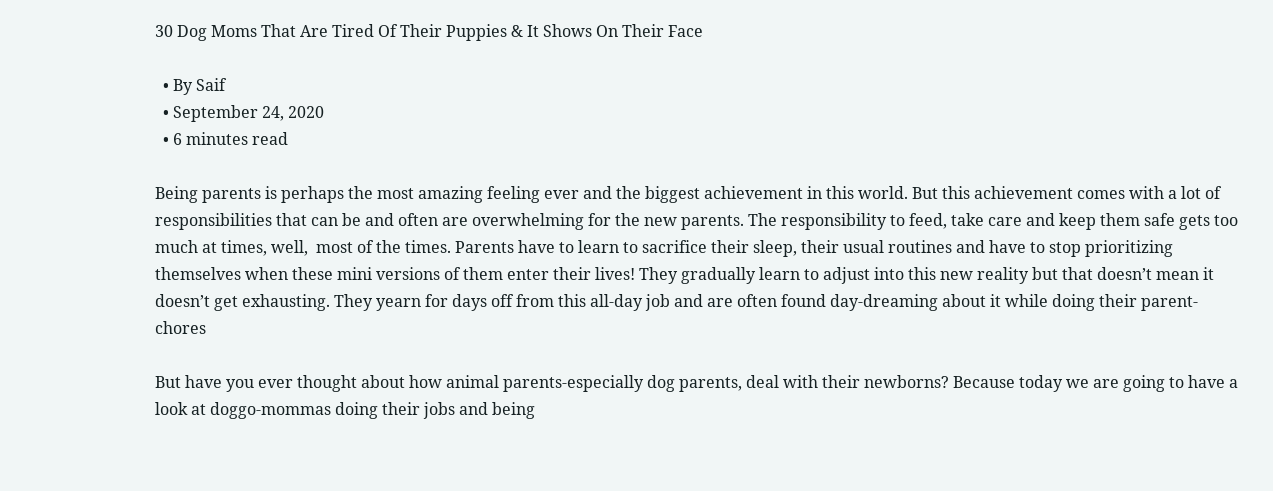30 Dog Moms That Are Tired Of Their Puppies & It Shows On Their Face

  • By Saif
  • September 24, 2020
  • 6 minutes read

Being parents is perhaps the most amazing feeling ever and the biggest achievement in this world. But this achievement comes with a lot of responsibilities that can be and often are overwhelming for the new parents. The responsibility to feed, take care and keep them safe gets too much at times, well,  most of the times. Parents have to learn to sacrifice their sleep, their usual routines and have to stop prioritizing themselves when these mini versions of them enter their lives! They gradually learn to adjust into this new reality but that doesn’t mean it doesn’t get exhausting. They yearn for days off from this all-day job and are often found day-dreaming about it while doing their parent-chores

But have you ever thought about how animal parents-especially dog parents, deal with their newborns? Because today we are going to have a look at doggo-mommas doing their jobs and being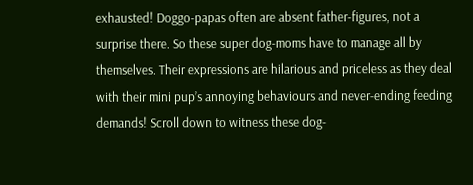exhausted! Doggo-papas often are absent father-figures, not a surprise there. So these super dog-moms have to manage all by themselves. Their expressions are hilarious and priceless as they deal with their mini pup’s annoying behaviours and never-ending feeding demands! Scroll down to witness these dog-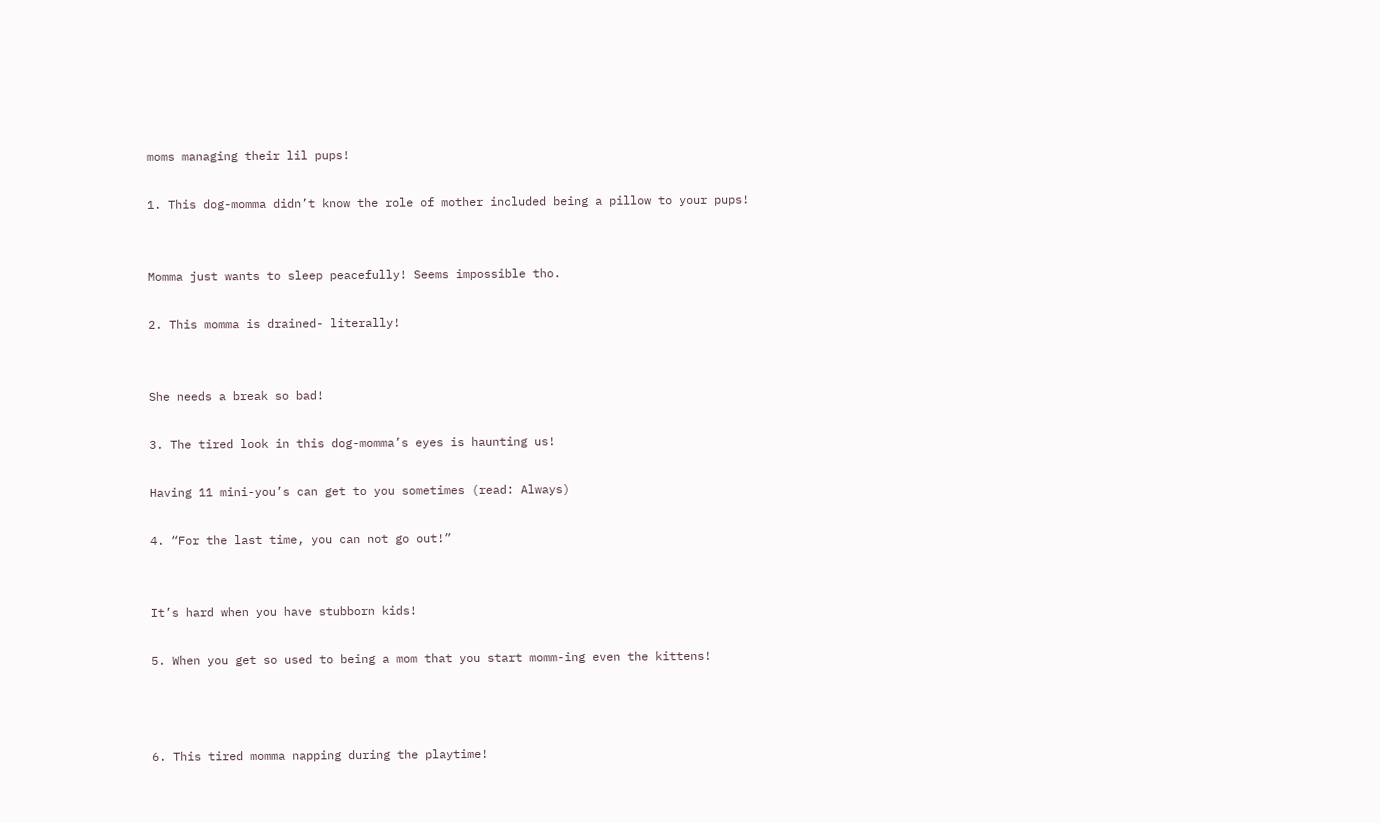moms managing their lil pups!

1. This dog-momma didn’t know the role of mother included being a pillow to your pups!


Momma just wants to sleep peacefully! Seems impossible tho.

2. This momma is drained- literally!


She needs a break so bad!

3. The tired look in this dog-momma’s eyes is haunting us!

Having 11 mini-you’s can get to you sometimes (read: Always)

4. “For the last time, you can not go out!”


It’s hard when you have stubborn kids!

5. When you get so used to being a mom that you start momm-ing even the kittens!



6. This tired momma napping during the playtime!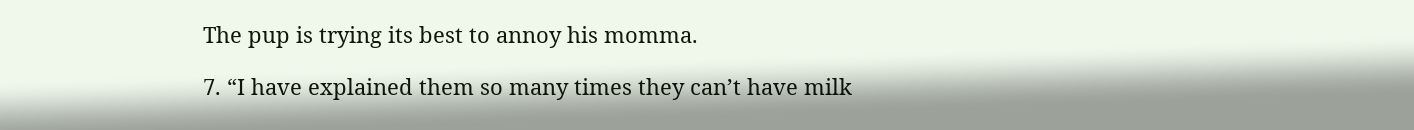The pup is trying its best to annoy his momma.

7. “I have explained them so many times they can’t have milk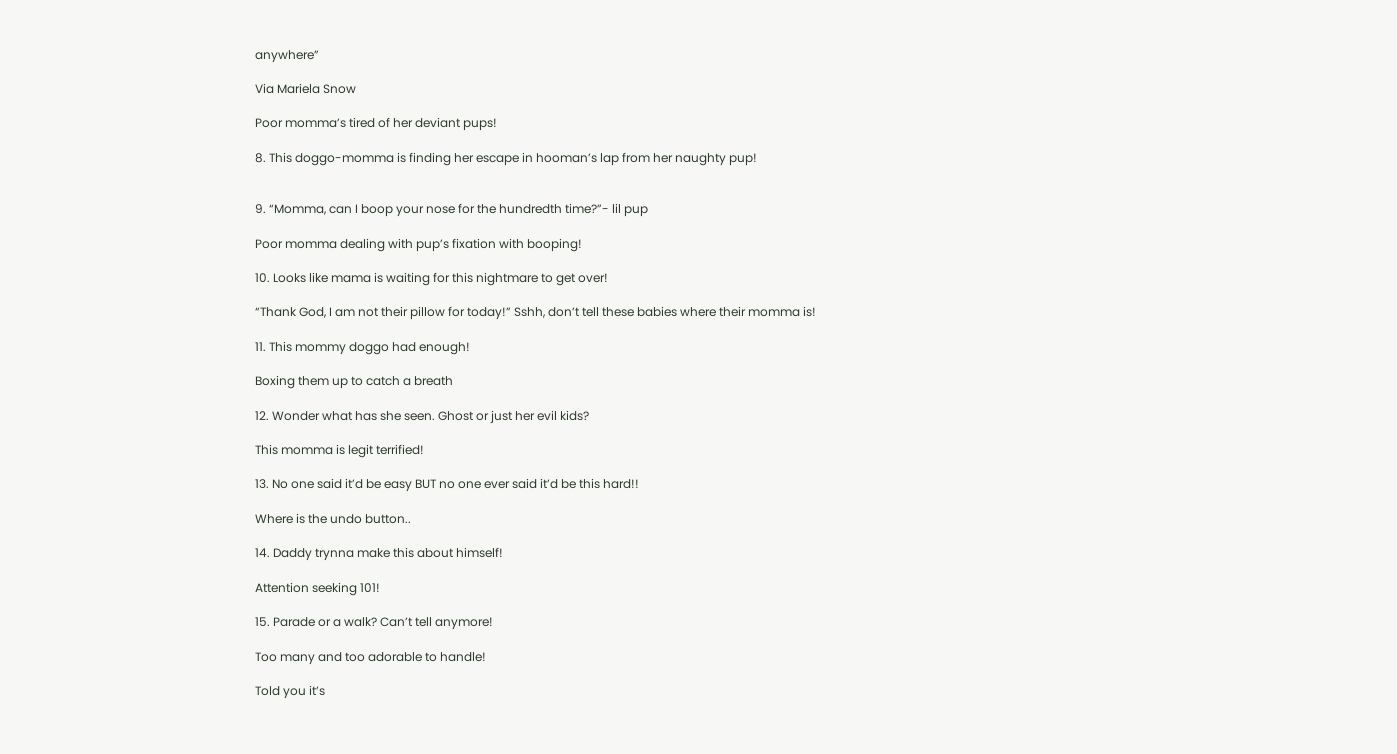anywhere”

Via Mariela Snow

Poor momma’s tired of her deviant pups!

8. This doggo-momma is finding her escape in hooman’s lap from her naughty pup!


9. “Momma, can I boop your nose for the hundredth time?”- lil pup

Poor momma dealing with pup’s fixation with booping!

10. Looks like mama is waiting for this nightmare to get over!

“Thank God, I am not their pillow for today!” Sshh, don’t tell these babies where their momma is!

11. This mommy doggo had enough!

Boxing them up to catch a breath

12. Wonder what has she seen. Ghost or just her evil kids?

This momma is legit terrified!

13. No one said it’d be easy BUT no one ever said it’d be this hard!!

Where is the undo button..

14. Daddy trynna make this about himself!

Attention seeking 101!

15. Parade or a walk? Can’t tell anymore!

Too many and too adorable to handle!

Told you it’s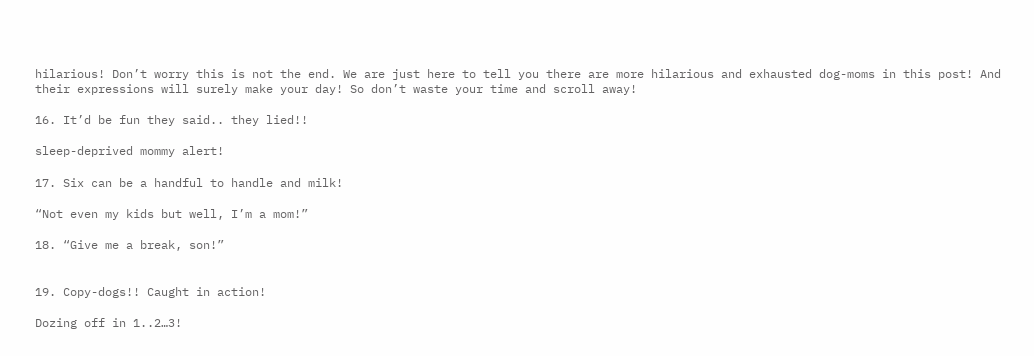hilarious! Don’t worry this is not the end. We are just here to tell you there are more hilarious and exhausted dog-moms in this post! And their expressions will surely make your day! So don’t waste your time and scroll away!

16. It’d be fun they said.. they lied!!

sleep-deprived mommy alert!

17. Six can be a handful to handle and milk!

“Not even my kids but well, I’m a mom!”

18. “Give me a break, son!”


19. Copy-dogs!! Caught in action!

Dozing off in 1..2…3!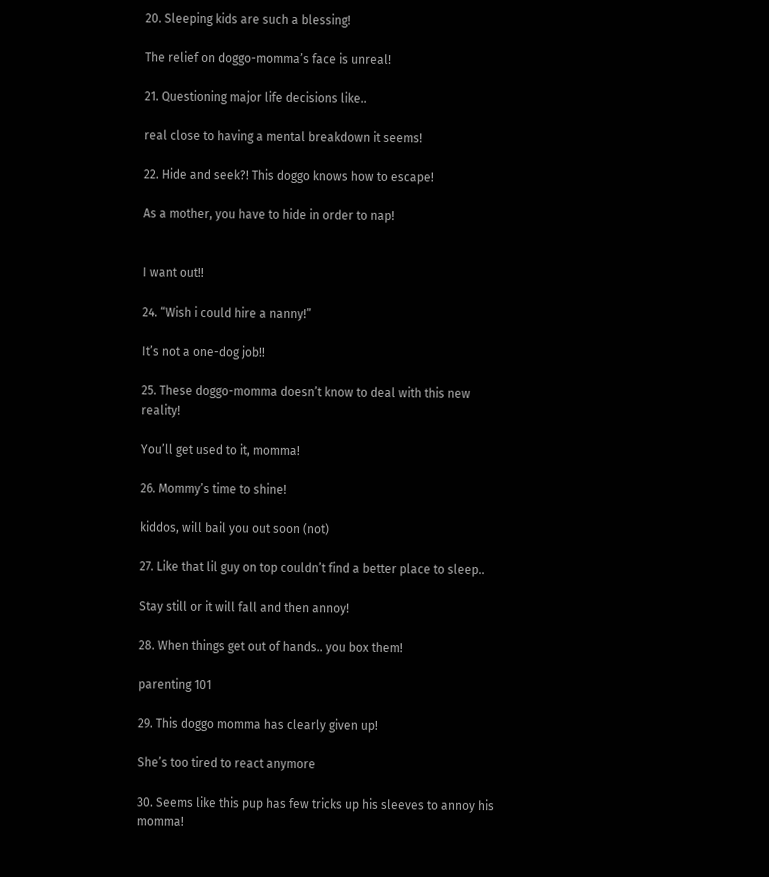20. Sleeping kids are such a blessing!

The relief on doggo-momma’s face is unreal!

21. Questioning major life decisions like..

real close to having a mental breakdown it seems!

22. Hide and seek?! This doggo knows how to escape!

As a mother, you have to hide in order to nap!


I want out!!

24. “Wish i could hire a nanny!”

It’s not a one-dog job!!

25. These doggo-momma doesn’t know to deal with this new reality!

You’ll get used to it, momma!

26. Mommy’s time to shine!

kiddos, will bail you out soon (not)

27. Like that lil guy on top couldn’t find a better place to sleep..

Stay still or it will fall and then annoy!

28. When things get out of hands.. you box them!

parenting 101

29. This doggo momma has clearly given up!

She’s too tired to react anymore

30. Seems like this pup has few tricks up his sleeves to annoy his momma!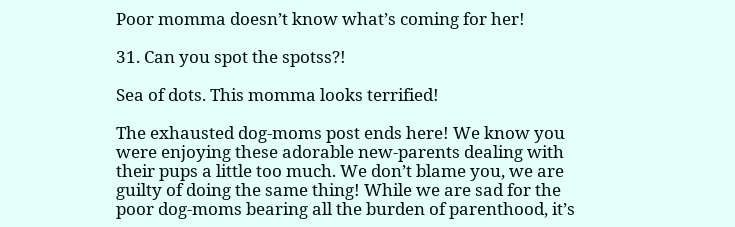Poor momma doesn’t know what’s coming for her!

31. Can you spot the spotss?!

Sea of dots. This momma looks terrified!

The exhausted dog-moms post ends here! We know you were enjoying these adorable new-parents dealing with their pups a little too much. We don’t blame you, we are guilty of doing the same thing! While we are sad for the poor dog-moms bearing all the burden of parenthood, it’s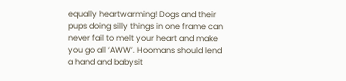equally heartwarming! Dogs and their pups doing silly things in one frame can never fail to melt your heart and make you go all ‘AWW’. Hoomans should lend a hand and babysit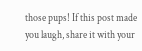those pups! If this post made you laugh, share it with your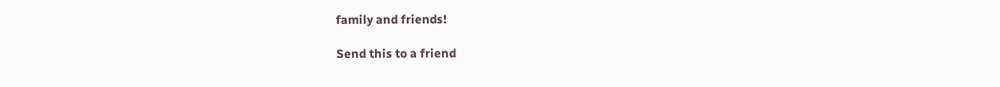family and friends!

Send this to a friend